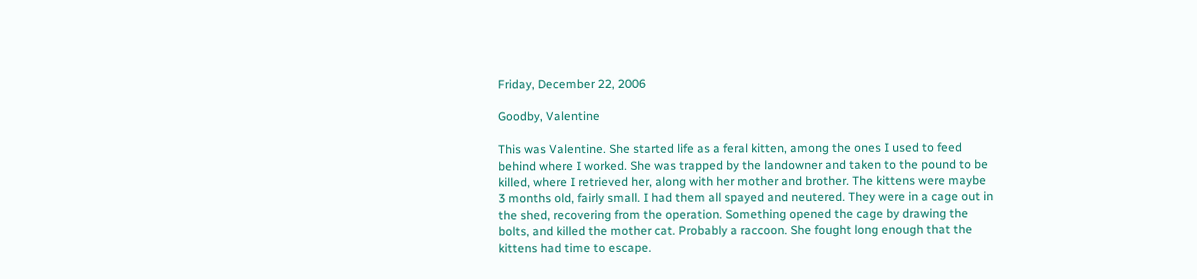Friday, December 22, 2006

Goodby, Valentine

This was Valentine. She started life as a feral kitten, among the ones I used to feed behind where I worked. She was trapped by the landowner and taken to the pound to be killed, where I retrieved her, along with her mother and brother. The kittens were maybe 3 months old, fairly small. I had them all spayed and neutered. They were in a cage out in the shed, recovering from the operation. Something opened the cage by drawing the bolts, and killed the mother cat. Probably a raccoon. She fought long enough that the kittens had time to escape.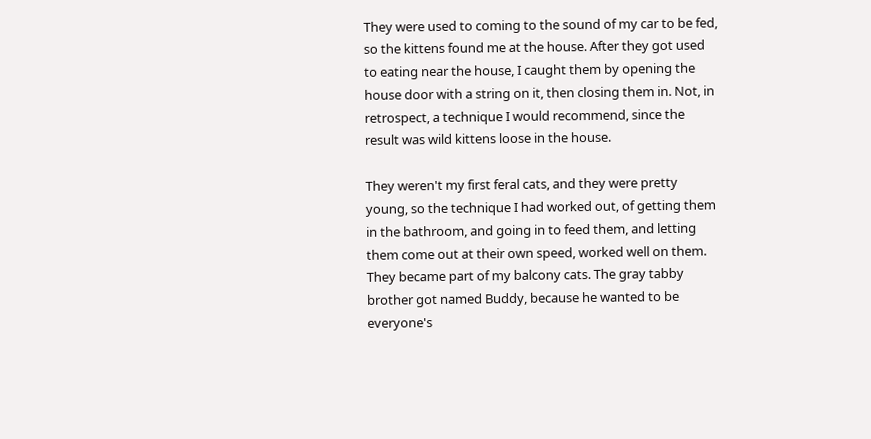They were used to coming to the sound of my car to be fed, so the kittens found me at the house. After they got used to eating near the house, I caught them by opening the house door with a string on it, then closing them in. Not, in retrospect, a technique I would recommend, since the result was wild kittens loose in the house.

They weren't my first feral cats, and they were pretty young, so the technique I had worked out, of getting them in the bathroom, and going in to feed them, and letting them come out at their own speed, worked well on them. They became part of my balcony cats. The gray tabby brother got named Buddy, because he wanted to be everyone's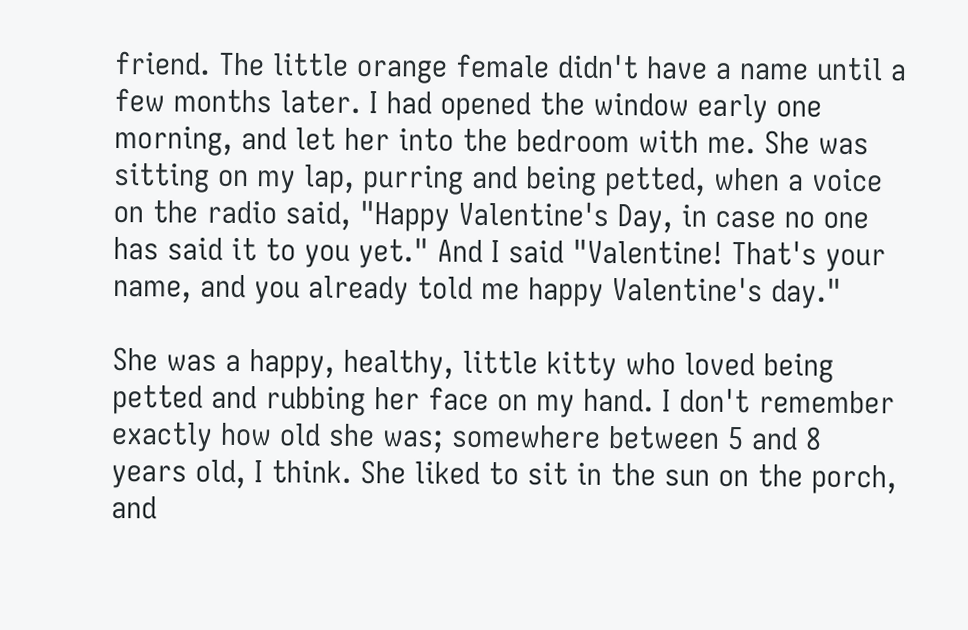friend. The little orange female didn't have a name until a few months later. I had opened the window early one morning, and let her into the bedroom with me. She was sitting on my lap, purring and being petted, when a voice on the radio said, "Happy Valentine's Day, in case no one has said it to you yet." And I said "Valentine! That's your name, and you already told me happy Valentine's day."

She was a happy, healthy, little kitty who loved being petted and rubbing her face on my hand. I don't remember exactly how old she was; somewhere between 5 and 8 years old, I think. She liked to sit in the sun on the porch, and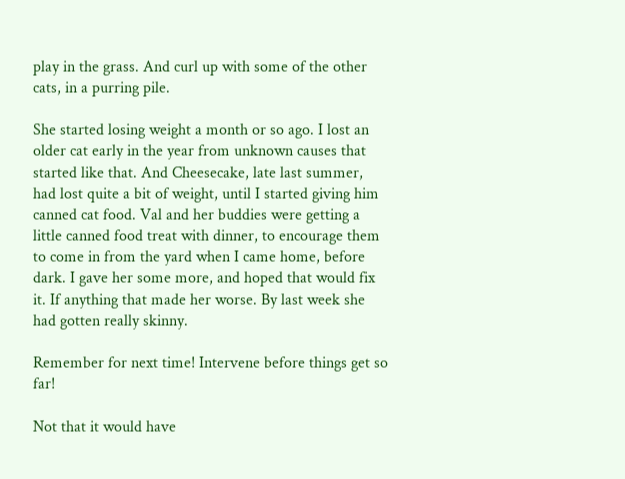play in the grass. And curl up with some of the other cats, in a purring pile.

She started losing weight a month or so ago. I lost an older cat early in the year from unknown causes that started like that. And Cheesecake, late last summer, had lost quite a bit of weight, until I started giving him canned cat food. Val and her buddies were getting a little canned food treat with dinner, to encourage them to come in from the yard when I came home, before dark. I gave her some more, and hoped that would fix it. If anything that made her worse. By last week she had gotten really skinny.

Remember for next time! Intervene before things get so far!

Not that it would have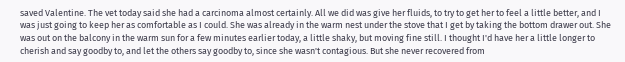saved Valentine. The vet today said she had a carcinoma almost certainly. All we did was give her fluids, to try to get her to feel a little better, and I was just going to keep her as comfortable as I could. She was already in the warm nest under the stove that I get by taking the bottom drawer out. She was out on the balcony in the warm sun for a few minutes earlier today, a little shaky, but moving fine still. I thought I'd have her a little longer to cherish and say goodby to, and let the others say goodby to, since she wasn't contagious. But she never recovered from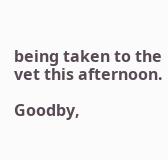being taken to the vet this afternoon.

Goodby,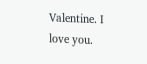Valentine. I love you.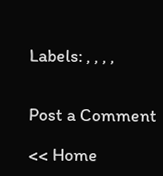Labels: , , , ,


Post a Comment

<< Home